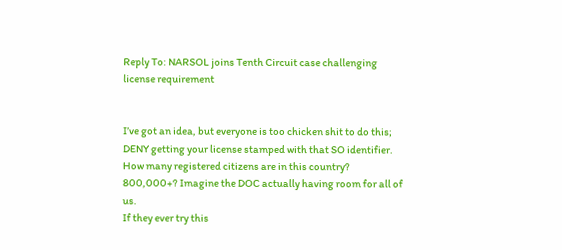Reply To: NARSOL joins Tenth Circuit case challenging license requirement


I’ve got an idea, but everyone is too chicken shit to do this; DENY getting your license stamped with that SO identifier.
How many registered citizens are in this country? 800,000+? Imagine the DOC actually having room for all of us.
If they ever try this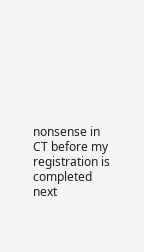nonsense in CT before my registration is completed next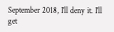September 2018, I’ll deny it. I’ll get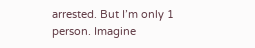arrested. But I’m only 1 person. Imagine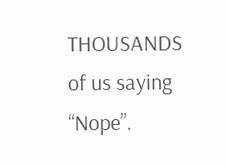THOUSANDS of us saying “Nope”.